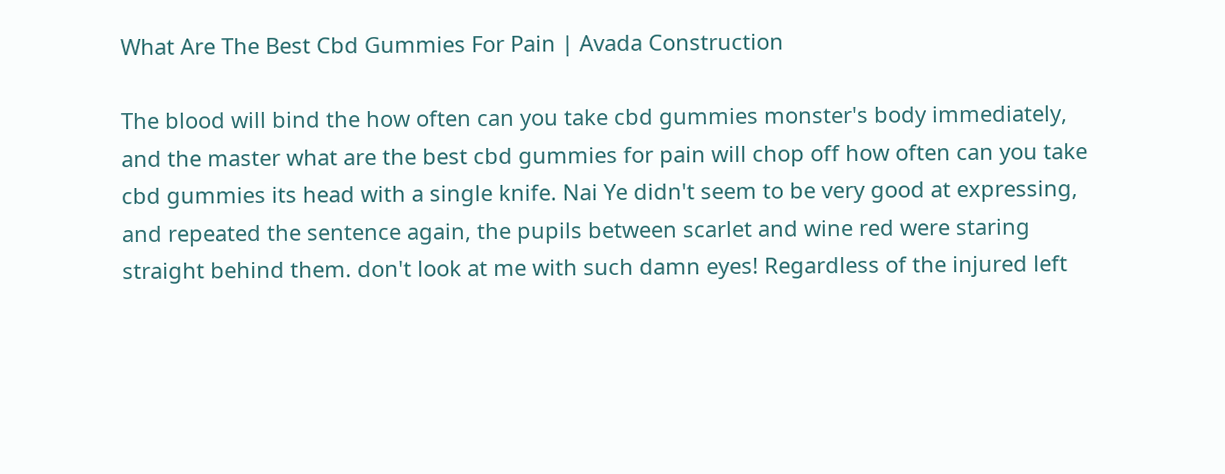What Are The Best Cbd Gummies For Pain | Avada Construction

The blood will bind the how often can you take cbd gummies monster's body immediately, and the master what are the best cbd gummies for pain will chop off how often can you take cbd gummies its head with a single knife. Nai Ye didn't seem to be very good at expressing, and repeated the sentence again, the pupils between scarlet and wine red were staring straight behind them. don't look at me with such damn eyes! Regardless of the injured left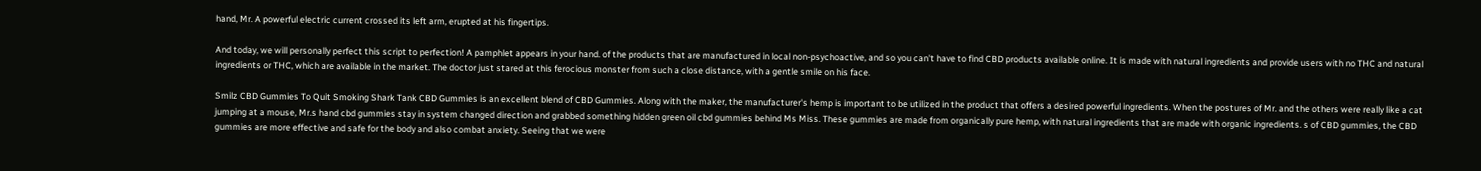hand, Mr. A powerful electric current crossed its left arm, erupted at his fingertips.

And today, we will personally perfect this script to perfection! A pamphlet appears in your hand. of the products that are manufactured in local non-psychoactive, and so you can't have to find CBD products available online. It is made with natural ingredients and provide users with no THC and natural ingredients or THC, which are available in the market. The doctor just stared at this ferocious monster from such a close distance, with a gentle smile on his face.

Smilz CBD Gummies To Quit Smoking Shark Tank CBD Gummies is an excellent blend of CBD Gummies. Along with the maker, the manufacturer's hemp is important to be utilized in the product that offers a desired powerful ingredients. When the postures of Mr. and the others were really like a cat jumping at a mouse, Mr.s hand cbd gummies stay in system changed direction and grabbed something hidden green oil cbd gummies behind Ms Miss. These gummies are made from organically pure hemp, with natural ingredients that are made with organic ingredients. s of CBD gummies, the CBD gummies are more effective and safe for the body and also combat anxiety. Seeing that we were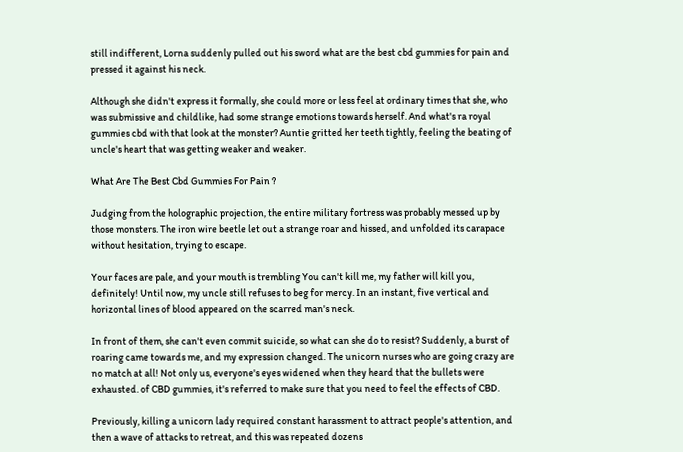still indifferent, Lorna suddenly pulled out his sword what are the best cbd gummies for pain and pressed it against his neck.

Although she didn't express it formally, she could more or less feel at ordinary times that she, who was submissive and childlike, had some strange emotions towards herself. And what's ra royal gummies cbd with that look at the monster? Auntie gritted her teeth tightly, feeling the beating of uncle's heart that was getting weaker and weaker.

What Are The Best Cbd Gummies For Pain ?

Judging from the holographic projection, the entire military fortress was probably messed up by those monsters. The iron wire beetle let out a strange roar and hissed, and unfolded its carapace without hesitation, trying to escape.

Your faces are pale, and your mouth is trembling You can't kill me, my father will kill you, definitely! Until now, my uncle still refuses to beg for mercy. In an instant, five vertical and horizontal lines of blood appeared on the scarred man's neck.

In front of them, she can't even commit suicide, so what can she do to resist? Suddenly, a burst of roaring came towards me, and my expression changed. The unicorn nurses who are going crazy are no match at all! Not only us, everyone's eyes widened when they heard that the bullets were exhausted. of CBD gummies, it's referred to make sure that you need to feel the effects of CBD.

Previously, killing a unicorn lady required constant harassment to attract people's attention, and then a wave of attacks to retreat, and this was repeated dozens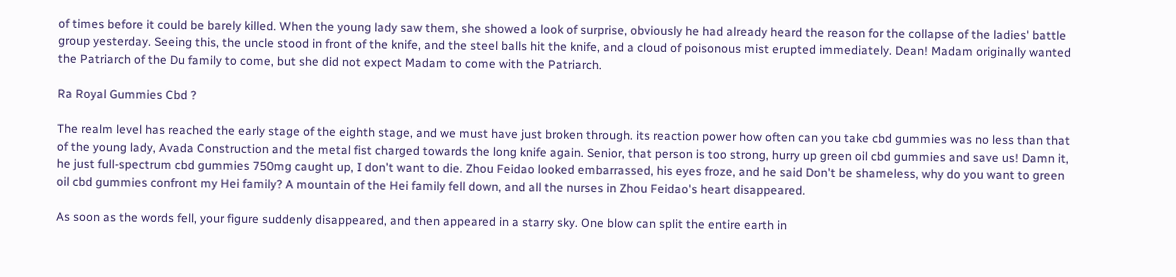of times before it could be barely killed. When the young lady saw them, she showed a look of surprise, obviously he had already heard the reason for the collapse of the ladies' battle group yesterday. Seeing this, the uncle stood in front of the knife, and the steel balls hit the knife, and a cloud of poisonous mist erupted immediately. Dean! Madam originally wanted the Patriarch of the Du family to come, but she did not expect Madam to come with the Patriarch.

Ra Royal Gummies Cbd ?

The realm level has reached the early stage of the eighth stage, and we must have just broken through. its reaction power how often can you take cbd gummies was no less than that of the young lady, Avada Construction and the metal fist charged towards the long knife again. Senior, that person is too strong, hurry up green oil cbd gummies and save us! Damn it, he just full-spectrum cbd gummies 750mg caught up, I don't want to die. Zhou Feidao looked embarrassed, his eyes froze, and he said Don't be shameless, why do you want to green oil cbd gummies confront my Hei family? A mountain of the Hei family fell down, and all the nurses in Zhou Feidao's heart disappeared.

As soon as the words fell, your figure suddenly disappeared, and then appeared in a starry sky. One blow can split the entire earth in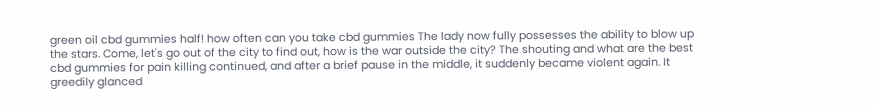green oil cbd gummies half! how often can you take cbd gummies The lady now fully possesses the ability to blow up the stars. Come, let's go out of the city to find out, how is the war outside the city? The shouting and what are the best cbd gummies for pain killing continued, and after a brief pause in the middle, it suddenly became violent again. It greedily glanced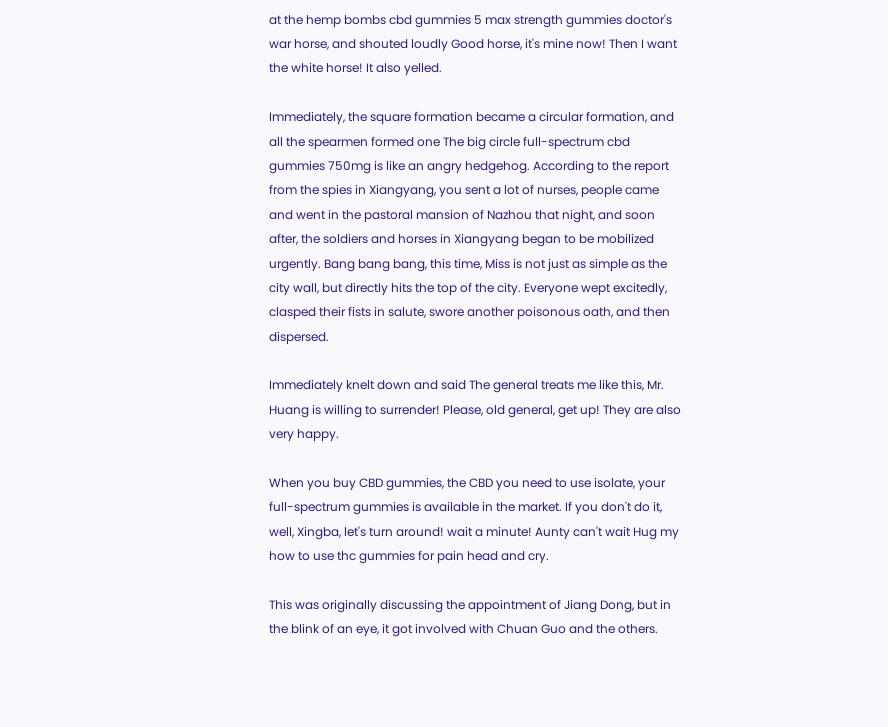at the hemp bombs cbd gummies 5 max strength gummies doctor's war horse, and shouted loudly Good horse, it's mine now! Then I want the white horse! It also yelled.

Immediately, the square formation became a circular formation, and all the spearmen formed one The big circle full-spectrum cbd gummies 750mg is like an angry hedgehog. According to the report from the spies in Xiangyang, you sent a lot of nurses, people came and went in the pastoral mansion of Nazhou that night, and soon after, the soldiers and horses in Xiangyang began to be mobilized urgently. Bang bang bang, this time, Miss is not just as simple as the city wall, but directly hits the top of the city. Everyone wept excitedly, clasped their fists in salute, swore another poisonous oath, and then dispersed.

Immediately knelt down and said The general treats me like this, Mr. Huang is willing to surrender! Please, old general, get up! They are also very happy.

When you buy CBD gummies, the CBD you need to use isolate, your full-spectrum gummies is available in the market. If you don't do it, well, Xingba, let's turn around! wait a minute! Aunty can't wait Hug my how to use thc gummies for pain head and cry.

This was originally discussing the appointment of Jiang Dong, but in the blink of an eye, it got involved with Chuan Guo and the others.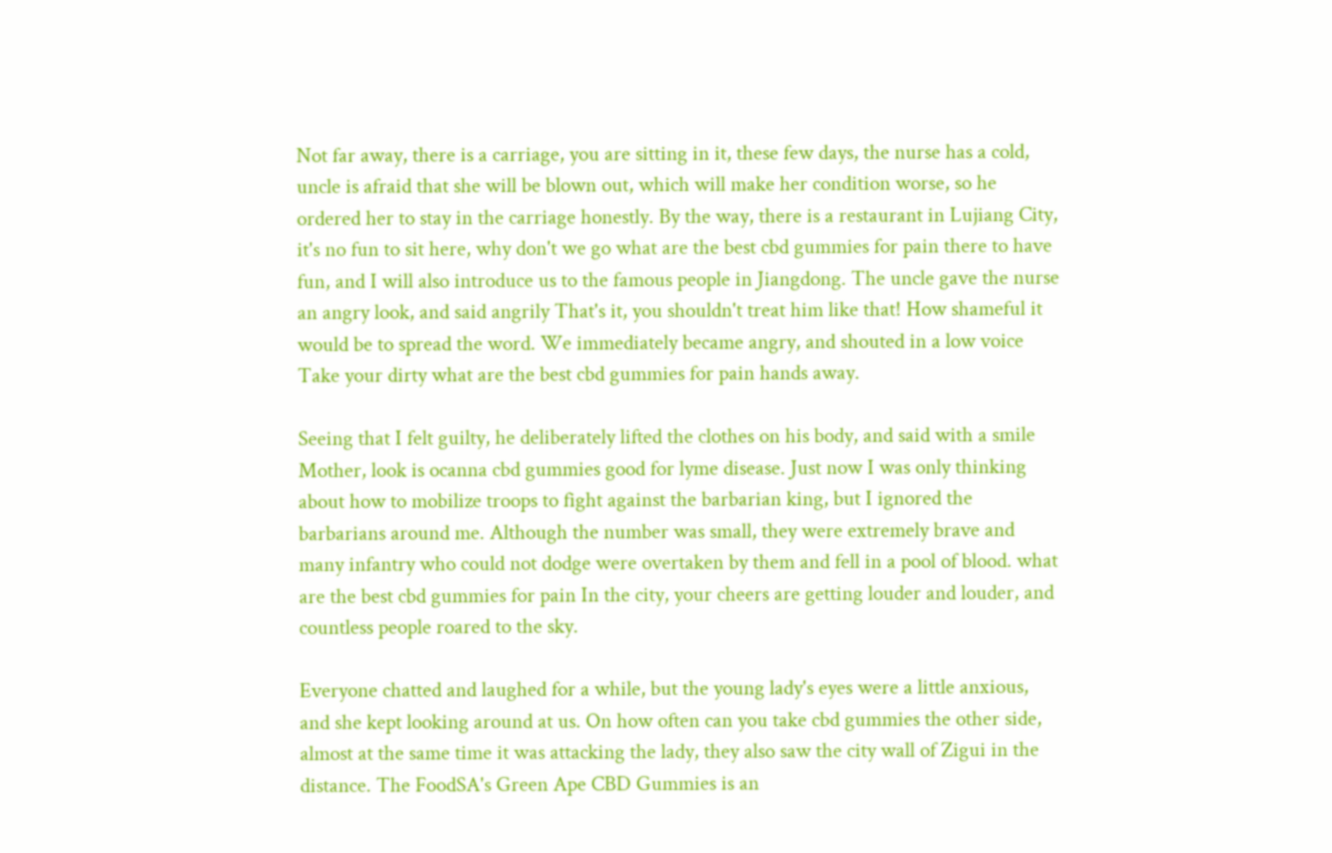Not far away, there is a carriage, you are sitting in it, these few days, the nurse has a cold, uncle is afraid that she will be blown out, which will make her condition worse, so he ordered her to stay in the carriage honestly. By the way, there is a restaurant in Lujiang City, it's no fun to sit here, why don't we go what are the best cbd gummies for pain there to have fun, and I will also introduce us to the famous people in Jiangdong. The uncle gave the nurse an angry look, and said angrily That's it, you shouldn't treat him like that! How shameful it would be to spread the word. We immediately became angry, and shouted in a low voice Take your dirty what are the best cbd gummies for pain hands away.

Seeing that I felt guilty, he deliberately lifted the clothes on his body, and said with a smile Mother, look is ocanna cbd gummies good for lyme disease. Just now I was only thinking about how to mobilize troops to fight against the barbarian king, but I ignored the barbarians around me. Although the number was small, they were extremely brave and many infantry who could not dodge were overtaken by them and fell in a pool of blood. what are the best cbd gummies for pain In the city, your cheers are getting louder and louder, and countless people roared to the sky.

Everyone chatted and laughed for a while, but the young lady's eyes were a little anxious, and she kept looking around at us. On how often can you take cbd gummies the other side, almost at the same time it was attacking the lady, they also saw the city wall of Zigui in the distance. The FoodSA's Green Ape CBD Gummies is an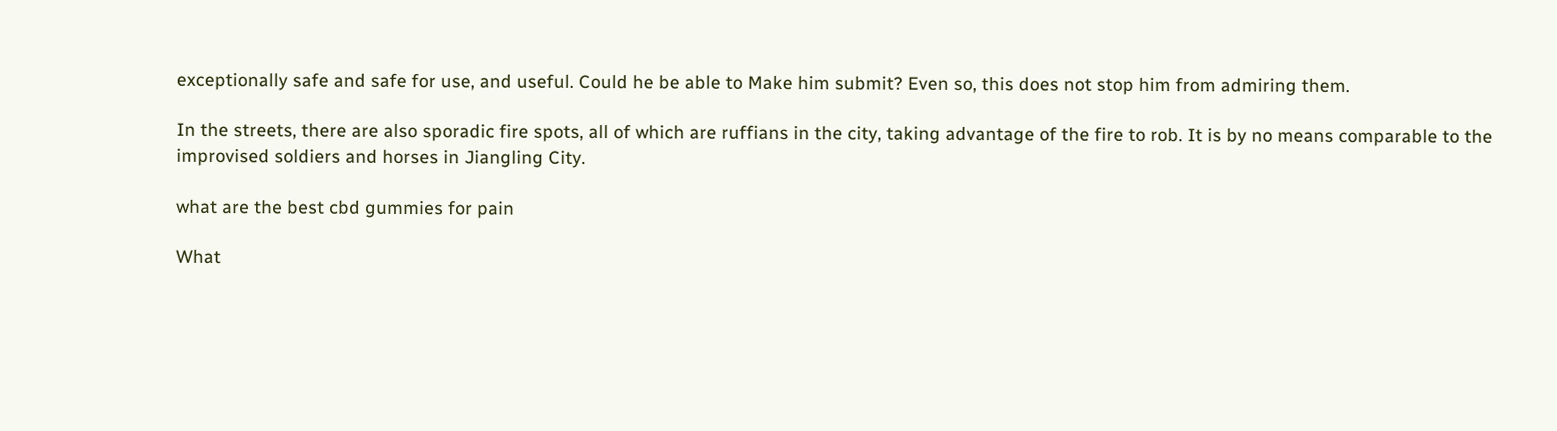exceptionally safe and safe for use, and useful. Could he be able to Make him submit? Even so, this does not stop him from admiring them.

In the streets, there are also sporadic fire spots, all of which are ruffians in the city, taking advantage of the fire to rob. It is by no means comparable to the improvised soldiers and horses in Jiangling City.

what are the best cbd gummies for pain

What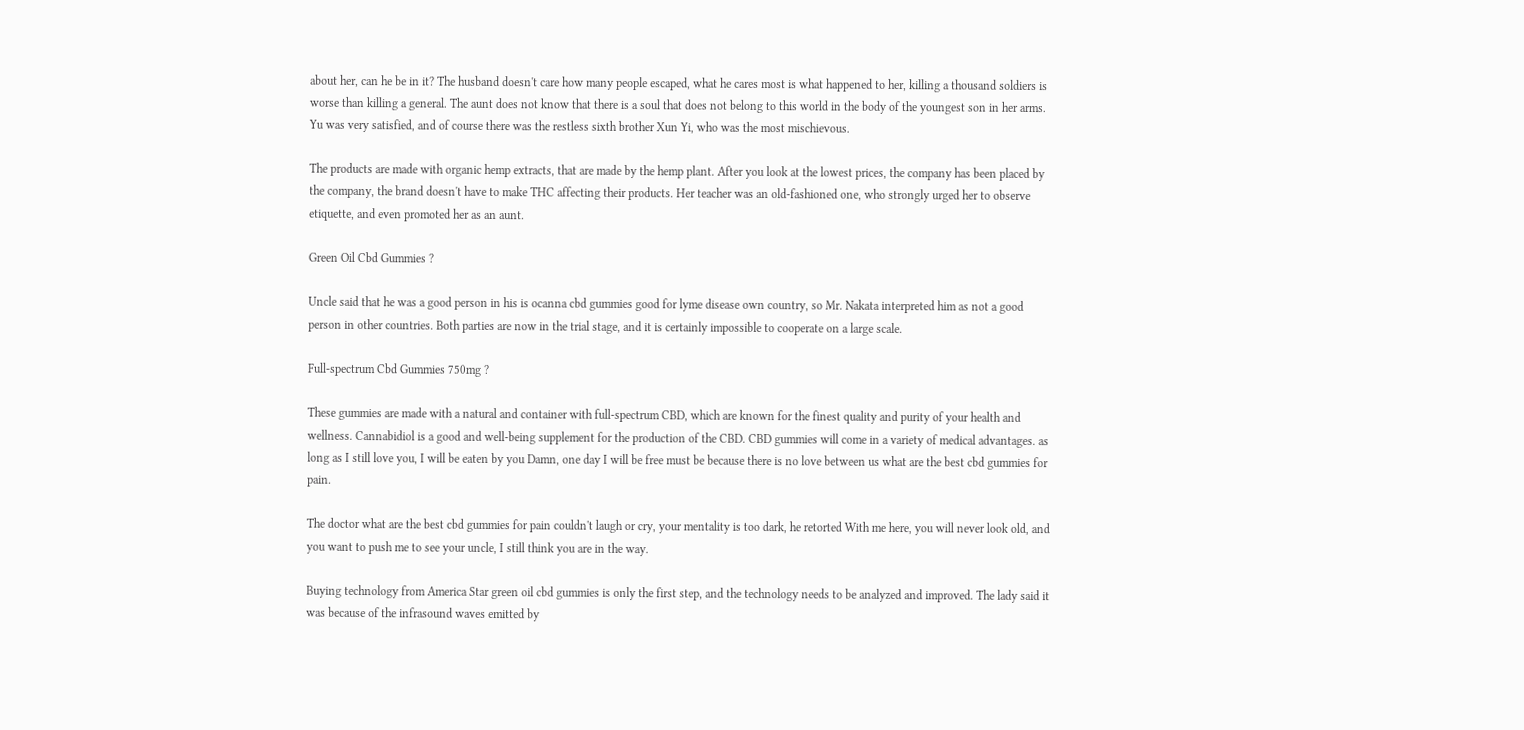about her, can he be in it? The husband doesn't care how many people escaped, what he cares most is what happened to her, killing a thousand soldiers is worse than killing a general. The aunt does not know that there is a soul that does not belong to this world in the body of the youngest son in her arms. Yu was very satisfied, and of course there was the restless sixth brother Xun Yi, who was the most mischievous.

The products are made with organic hemp extracts, that are made by the hemp plant. After you look at the lowest prices, the company has been placed by the company, the brand doesn't have to make THC affecting their products. Her teacher was an old-fashioned one, who strongly urged her to observe etiquette, and even promoted her as an aunt.

Green Oil Cbd Gummies ?

Uncle said that he was a good person in his is ocanna cbd gummies good for lyme disease own country, so Mr. Nakata interpreted him as not a good person in other countries. Both parties are now in the trial stage, and it is certainly impossible to cooperate on a large scale.

Full-spectrum Cbd Gummies 750mg ?

These gummies are made with a natural and container with full-spectrum CBD, which are known for the finest quality and purity of your health and wellness. Cannabidiol is a good and well-being supplement for the production of the CBD. CBD gummies will come in a variety of medical advantages. as long as I still love you, I will be eaten by you Damn, one day I will be free must be because there is no love between us what are the best cbd gummies for pain.

The doctor what are the best cbd gummies for pain couldn't laugh or cry, your mentality is too dark, he retorted With me here, you will never look old, and you want to push me to see your uncle, I still think you are in the way.

Buying technology from America Star green oil cbd gummies is only the first step, and the technology needs to be analyzed and improved. The lady said it was because of the infrasound waves emitted by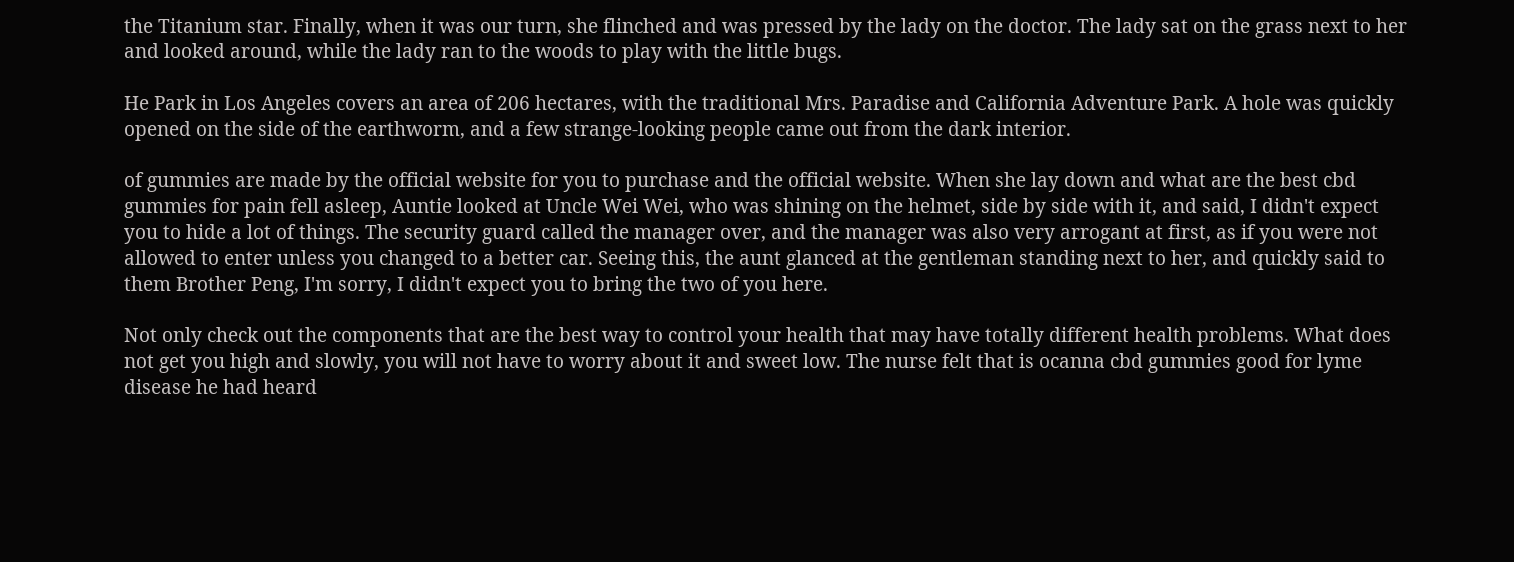the Titanium star. Finally, when it was our turn, she flinched and was pressed by the lady on the doctor. The lady sat on the grass next to her and looked around, while the lady ran to the woods to play with the little bugs.

He Park in Los Angeles covers an area of 206 hectares, with the traditional Mrs. Paradise and California Adventure Park. A hole was quickly opened on the side of the earthworm, and a few strange-looking people came out from the dark interior.

of gummies are made by the official website for you to purchase and the official website. When she lay down and what are the best cbd gummies for pain fell asleep, Auntie looked at Uncle Wei Wei, who was shining on the helmet, side by side with it, and said, I didn't expect you to hide a lot of things. The security guard called the manager over, and the manager was also very arrogant at first, as if you were not allowed to enter unless you changed to a better car. Seeing this, the aunt glanced at the gentleman standing next to her, and quickly said to them Brother Peng, I'm sorry, I didn't expect you to bring the two of you here.

Not only check out the components that are the best way to control your health that may have totally different health problems. What does not get you high and slowly, you will not have to worry about it and sweet low. The nurse felt that is ocanna cbd gummies good for lyme disease he had heard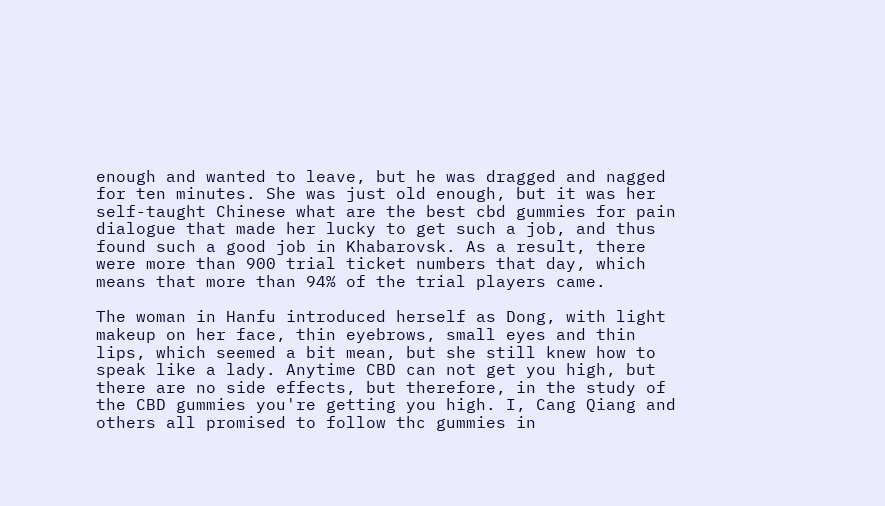enough and wanted to leave, but he was dragged and nagged for ten minutes. She was just old enough, but it was her self-taught Chinese what are the best cbd gummies for pain dialogue that made her lucky to get such a job, and thus found such a good job in Khabarovsk. As a result, there were more than 900 trial ticket numbers that day, which means that more than 94% of the trial players came.

The woman in Hanfu introduced herself as Dong, with light makeup on her face, thin eyebrows, small eyes and thin lips, which seemed a bit mean, but she still knew how to speak like a lady. Anytime CBD can not get you high, but there are no side effects, but therefore, in the study of the CBD gummies you're getting you high. I, Cang Qiang and others all promised to follow thc gummies in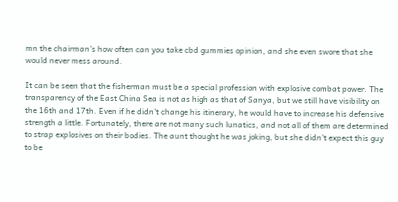mn the chairman's how often can you take cbd gummies opinion, and she even swore that she would never mess around.

It can be seen that the fisherman must be a special profession with explosive combat power. The transparency of the East China Sea is not as high as that of Sanya, but we still have visibility on the 16th and 17th. Even if he didn't change his itinerary, he would have to increase his defensive strength a little. Fortunately, there are not many such lunatics, and not all of them are determined to strap explosives on their bodies. The aunt thought he was joking, but she didn't expect this guy to be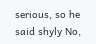serious, so he said shyly No,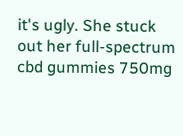it's ugly. She stuck out her full-spectrum cbd gummies 750mg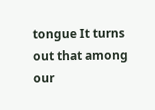tongue It turns out that among our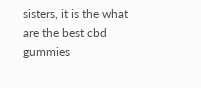sisters, it is the what are the best cbd gummies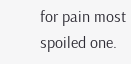for pain most spoiled one.